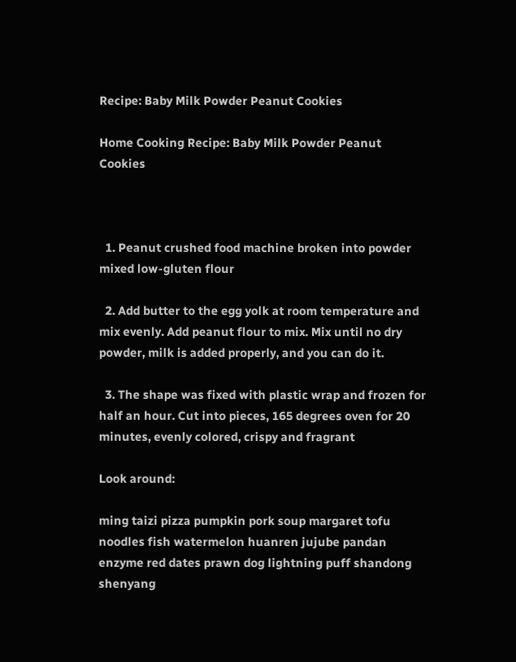Recipe: Baby Milk Powder Peanut Cookies

Home Cooking Recipe: Baby Milk Powder Peanut Cookies



  1. Peanut crushed food machine broken into powder mixed low-gluten flour

  2. Add butter to the egg yolk at room temperature and mix evenly. Add peanut flour to mix. Mix until no dry powder, milk is added properly, and you can do it.

  3. The shape was fixed with plastic wrap and frozen for half an hour. Cut into pieces, 165 degrees oven for 20 minutes, evenly colored, crispy and fragrant

Look around:

ming taizi pizza pumpkin pork soup margaret tofu noodles fish watermelon huanren jujube pandan enzyme red dates prawn dog lightning puff shandong shenyang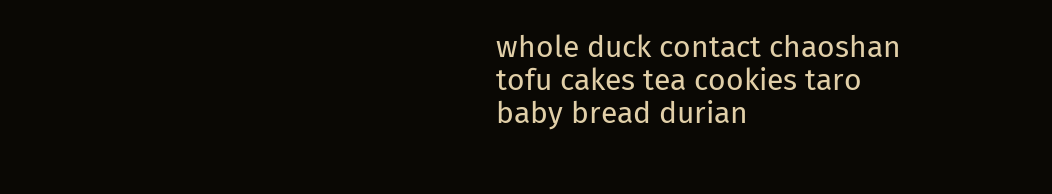whole duck contact chaoshan tofu cakes tea cookies taro baby bread durian